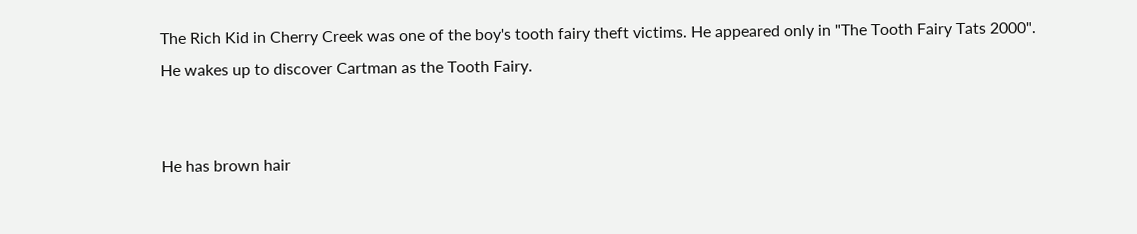The Rich Kid in Cherry Creek was one of the boy's tooth fairy theft victims. He appeared only in "The Tooth Fairy Tats 2000". He wakes up to discover Cartman as the Tooth Fairy.


He has brown hair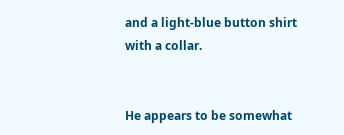and a light-blue button shirt with a collar.


He appears to be somewhat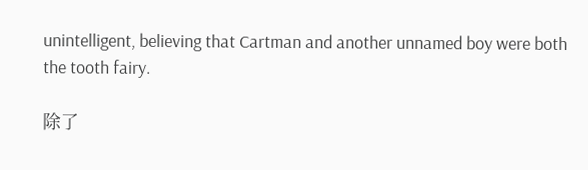unintelligent, believing that Cartman and another unnamed boy were both the tooth fairy.

除了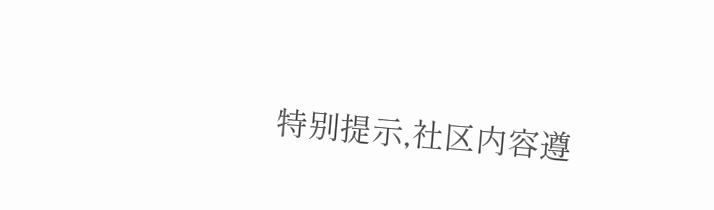特别提示,社区内容遵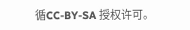循CC-BY-SA 授权许可。